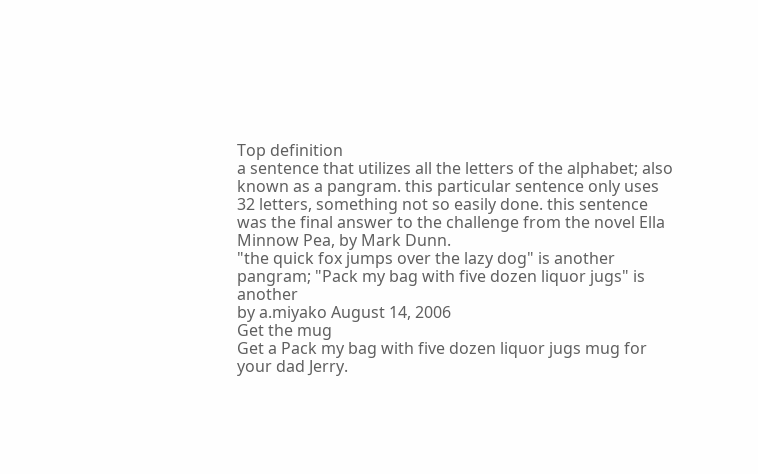Top definition
a sentence that utilizes all the letters of the alphabet; also known as a pangram. this particular sentence only uses 32 letters, something not so easily done. this sentence was the final answer to the challenge from the novel Ella Minnow Pea, by Mark Dunn.
"the quick fox jumps over the lazy dog" is another pangram; "Pack my bag with five dozen liquor jugs" is another
by a.miyako August 14, 2006
Get the mug
Get a Pack my bag with five dozen liquor jugs mug for your dad Jerry.